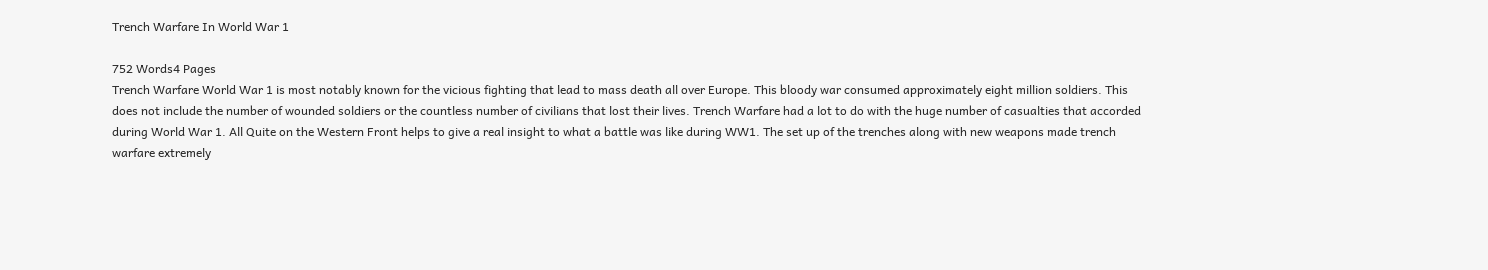Trench Warfare In World War 1

752 Words4 Pages
Trench Warfare World War 1 is most notably known for the vicious fighting that lead to mass death all over Europe. This bloody war consumed approximately eight million soldiers. This does not include the number of wounded soldiers or the countless number of civilians that lost their lives. Trench Warfare had a lot to do with the huge number of casualties that accorded during World War 1. All Quite on the Western Front helps to give a real insight to what a battle was like during WW1. The set up of the trenches along with new weapons made trench warfare extremely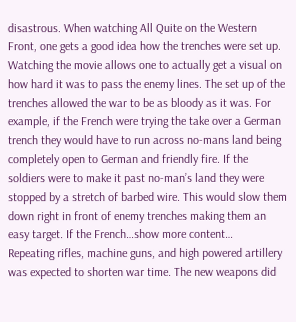disastrous. When watching All Quite on the Western Front, one gets a good idea how the trenches were set up. Watching the movie allows one to actually get a visual on how hard it was to pass the enemy lines. The set up of the trenches allowed the war to be as bloody as it was. For example, if the French were trying the take over a German trench they would have to run across no-mans land being completely open to German and friendly fire. If the soldiers were to make it past no-man’s land they were stopped by a stretch of barbed wire. This would slow them down right in front of enemy trenches making them an easy target. If the French…show more content…
Repeating rifles, machine guns, and high powered artillery was expected to shorten war time. The new weapons did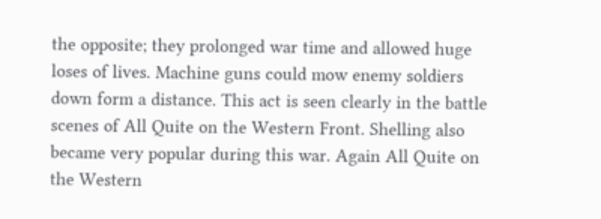the opposite; they prolonged war time and allowed huge loses of lives. Machine guns could mow enemy soldiers down form a distance. This act is seen clearly in the battle scenes of All Quite on the Western Front. Shelling also became very popular during this war. Again All Quite on the Western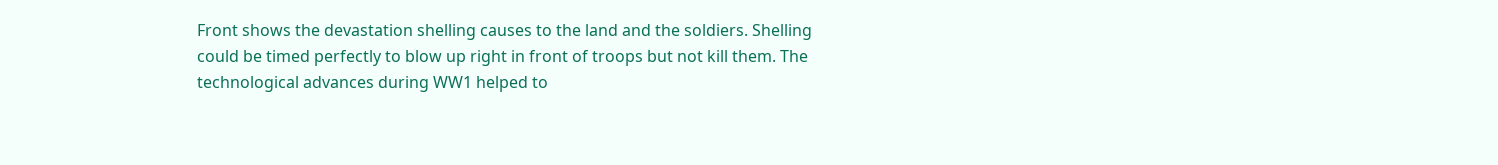Front shows the devastation shelling causes to the land and the soldiers. Shelling could be timed perfectly to blow up right in front of troops but not kill them. The technological advances during WW1 helped to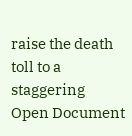raise the death toll to a staggering
Open Document